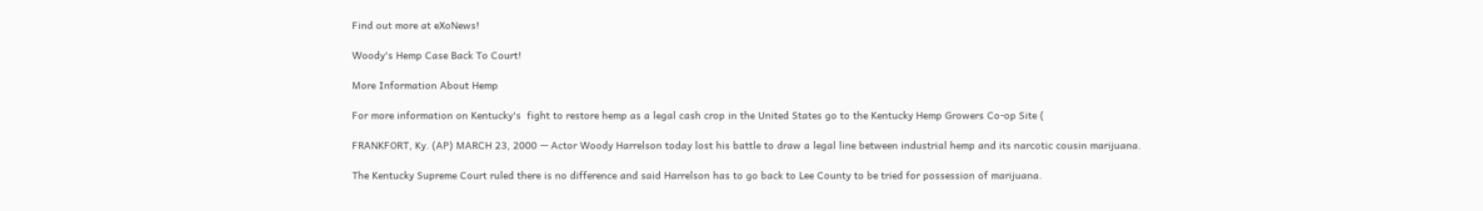Find out more at eXoNews!

Woody's Hemp Case Back To Court!

More Information About Hemp

For more information on Kentucky's  fight to restore hemp as a legal cash crop in the United States go to the Kentucky Hemp Growers Co-op Site (

FRANKFORT, Ky. (AP) MARCH 23, 2000 — Actor Woody Harrelson today lost his battle to draw a legal line between industrial hemp and its narcotic cousin marijuana.

The Kentucky Supreme Court ruled there is no difference and said Harrelson has to go back to Lee County to be tried for possession of marijuana.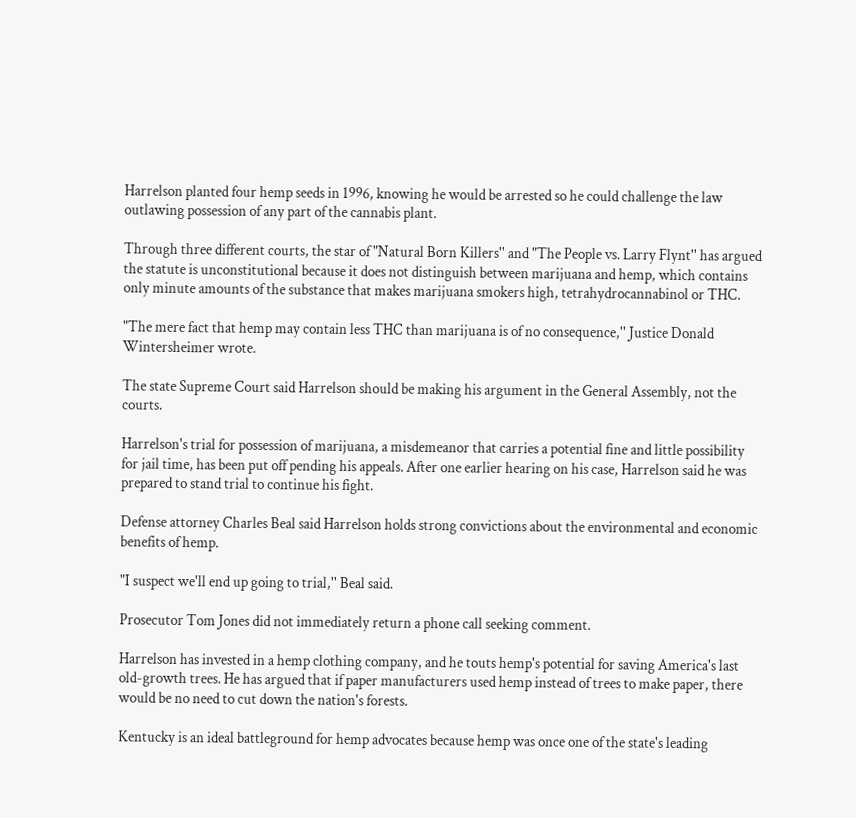Harrelson planted four hemp seeds in 1996, knowing he would be arrested so he could challenge the law outlawing possession of any part of the cannabis plant.

Through three different courts, the star of "Natural Born Killers'' and "The People vs. Larry Flynt'' has argued the statute is unconstitutional because it does not distinguish between marijuana and hemp, which contains only minute amounts of the substance that makes marijuana smokers high, tetrahydrocannabinol or THC.

"The mere fact that hemp may contain less THC than marijuana is of no consequence,'' Justice Donald Wintersheimer wrote.

The state Supreme Court said Harrelson should be making his argument in the General Assembly, not the courts.

Harrelson's trial for possession of marijuana, a misdemeanor that carries a potential fine and little possibility for jail time, has been put off pending his appeals. After one earlier hearing on his case, Harrelson said he was prepared to stand trial to continue his fight.

Defense attorney Charles Beal said Harrelson holds strong convictions about the environmental and economic benefits of hemp.

"I suspect we'll end up going to trial,'' Beal said.

Prosecutor Tom Jones did not immediately return a phone call seeking comment.

Harrelson has invested in a hemp clothing company, and he touts hemp's potential for saving America's last old-growth trees. He has argued that if paper manufacturers used hemp instead of trees to make paper, there would be no need to cut down the nation's forests.

Kentucky is an ideal battleground for hemp advocates because hemp was once one of the state's leading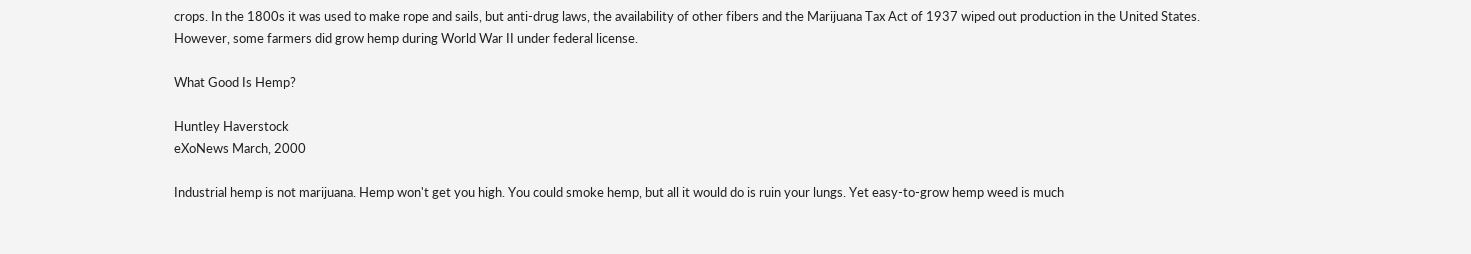crops. In the 1800s it was used to make rope and sails, but anti-drug laws, the availability of other fibers and the Marijuana Tax Act of 1937 wiped out production in the United States. However, some farmers did grow hemp during World War II under federal license.

What Good Is Hemp?

Huntley Haverstock
eXoNews March, 2000

Industrial hemp is not marijuana. Hemp won't get you high. You could smoke hemp, but all it would do is ruin your lungs. Yet easy-to-grow hemp weed is much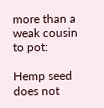more than a weak cousin to pot:

Hemp seed does not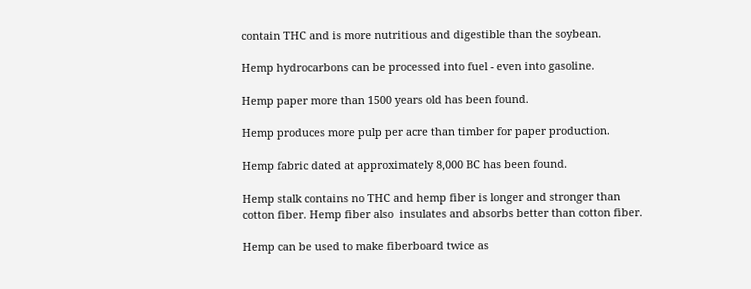contain THC and is more nutritious and digestible than the soybean.

Hemp hydrocarbons can be processed into fuel - even into gasoline.

Hemp paper more than 1500 years old has been found.

Hemp produces more pulp per acre than timber for paper production.

Hemp fabric dated at approximately 8,000 BC has been found.

Hemp stalk contains no THC and hemp fiber is longer and stronger than cotton fiber. Hemp fiber also  insulates and absorbs better than cotton fiber.

Hemp can be used to make fiberboard twice as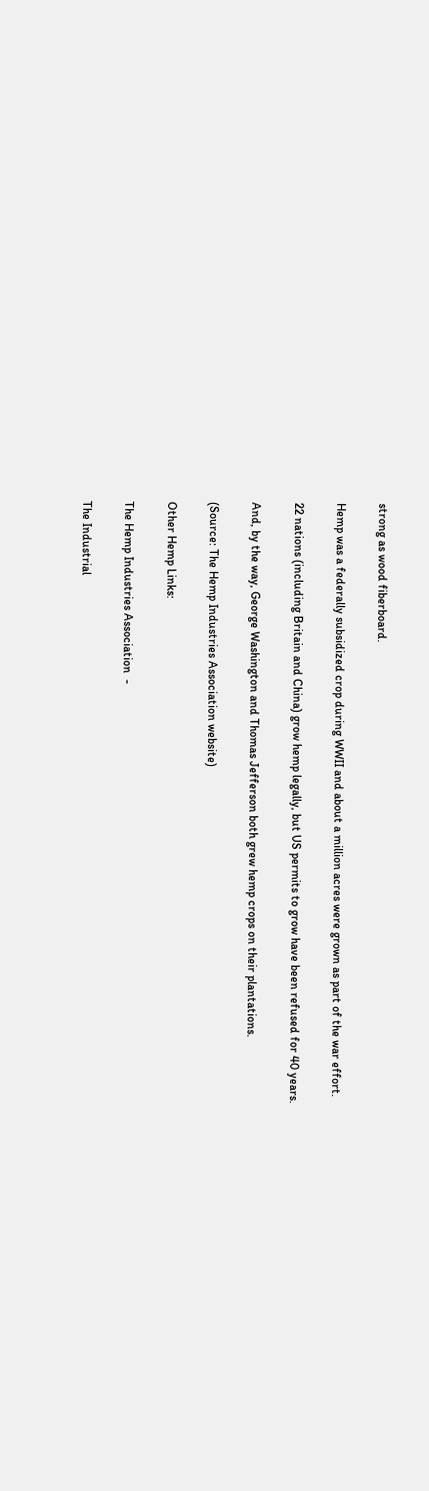strong as wood fiberboard.

Hemp was a federally subsidized crop during WWII and about a million acres were grown as part of the war effort.

22 nations (including Britain and China) grow hemp legally, but US permits to grow have been refused for 40 years.

And, by the way, George Washington and Thomas Jefferson both grew hemp crops on their plantations.

(Source: The Hemp Industries Association website)

Other Hemp Links:

The Hemp Industries Association  -

The Industrial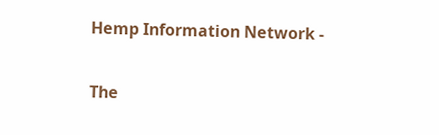Hemp Information Network -

The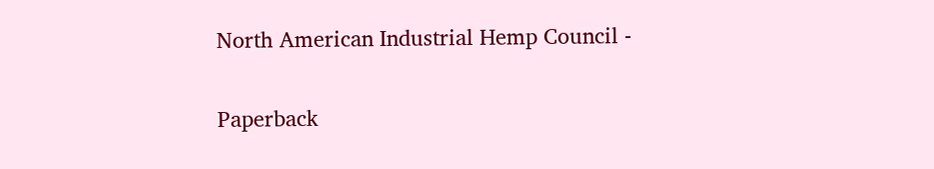North American Industrial Hemp Council -

Paperback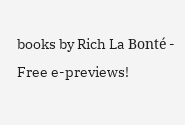books by Rich La Bonté - Free e-previews!